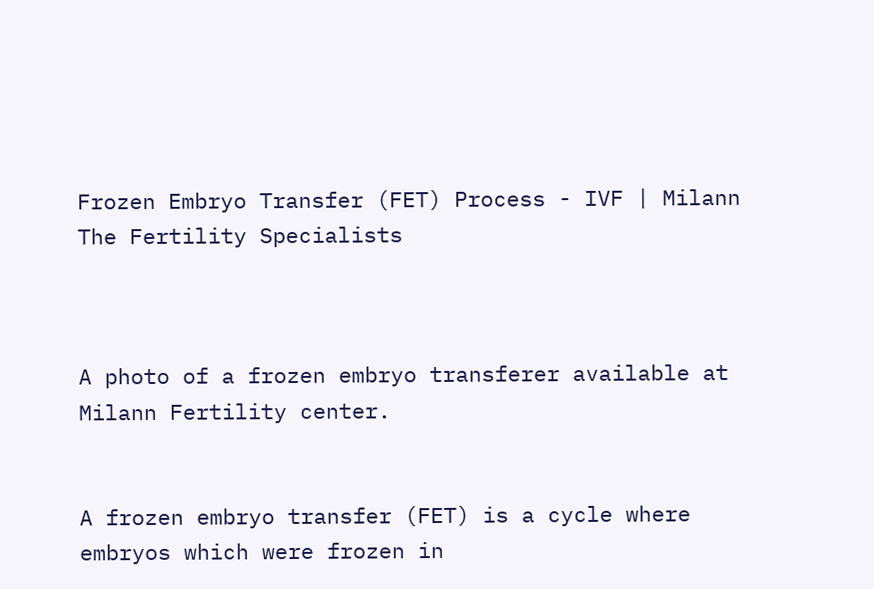Frozen Embryo Transfer (FET) Process - IVF | Milann The Fertility Specialists



A photo of a frozen embryo transferer available at Milann Fertility center.


A frozen embryo transfer (FET) is a cycle where embryos which were frozen in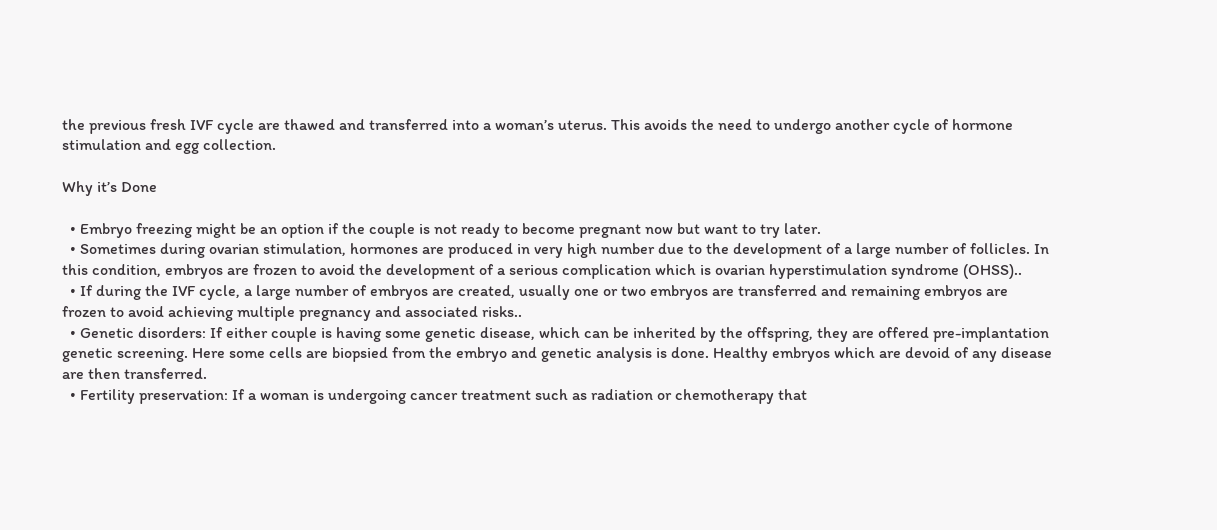the previous fresh IVF cycle are thawed and transferred into a woman’s uterus. This avoids the need to undergo another cycle of hormone stimulation and egg collection.

Why it’s Done

  • Embryo freezing might be an option if the couple is not ready to become pregnant now but want to try later.
  • Sometimes during ovarian stimulation, hormones are produced in very high number due to the development of a large number of follicles. In this condition, embryos are frozen to avoid the development of a serious complication which is ovarian hyperstimulation syndrome (OHSS)..
  • If during the IVF cycle, a large number of embryos are created, usually one or two embryos are transferred and remaining embryos are frozen to avoid achieving multiple pregnancy and associated risks..
  • Genetic disorders: If either couple is having some genetic disease, which can be inherited by the offspring, they are offered pre-implantation genetic screening. Here some cells are biopsied from the embryo and genetic analysis is done. Healthy embryos which are devoid of any disease are then transferred.
  • Fertility preservation: If a woman is undergoing cancer treatment such as radiation or chemotherapy that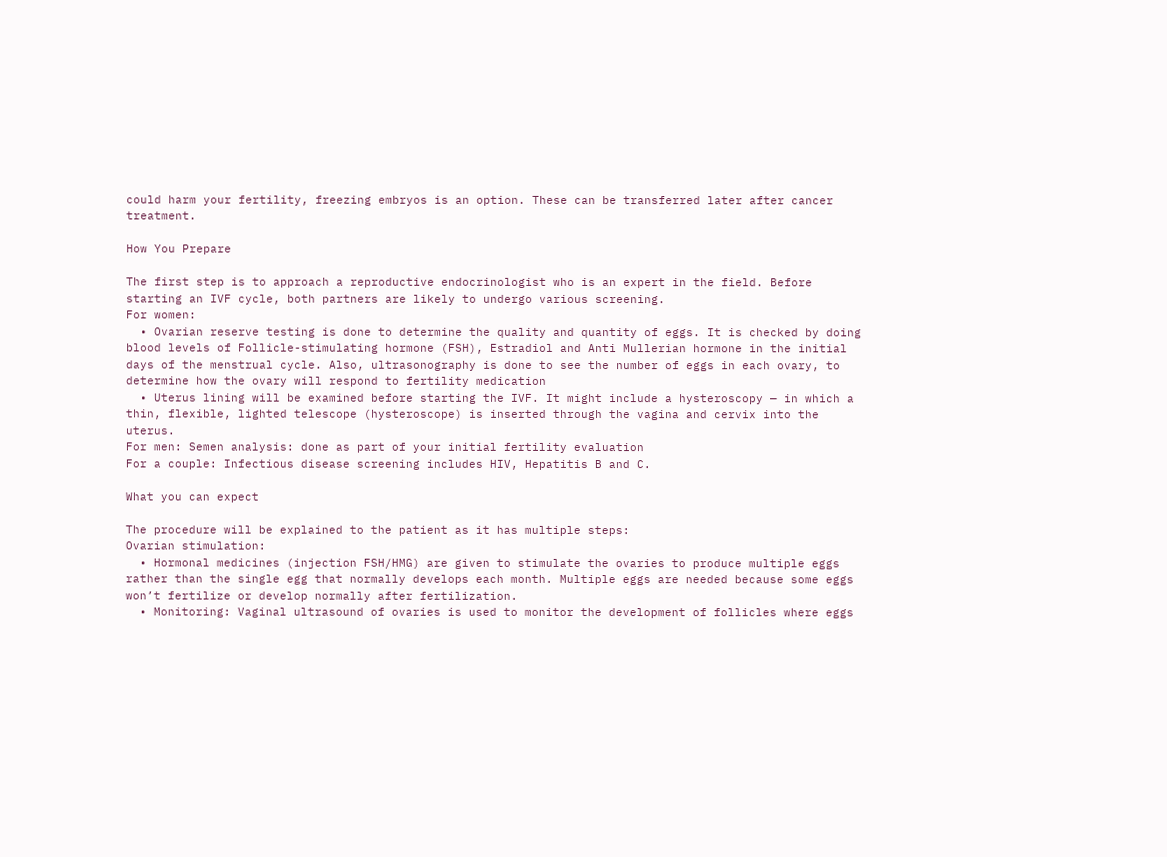could harm your fertility, freezing embryos is an option. These can be transferred later after cancer treatment.

How You Prepare

The first step is to approach a reproductive endocrinologist who is an expert in the field. Before starting an IVF cycle, both partners are likely to undergo various screening.
For women:
  • Ovarian reserve testing is done to determine the quality and quantity of eggs. It is checked by doing blood levels of Follicle-stimulating hormone (FSH), Estradiol and Anti Mullerian hormone in the initial days of the menstrual cycle. Also, ultrasonography is done to see the number of eggs in each ovary, to determine how the ovary will respond to fertility medication
  • Uterus lining will be examined before starting the IVF. It might include a hysteroscopy — in which a thin, flexible, lighted telescope (hysteroscope) is inserted through the vagina and cervix into the uterus.
For men: Semen analysis: done as part of your initial fertility evaluation
For a couple: Infectious disease screening includes HIV, Hepatitis B and C.

What you can expect

The procedure will be explained to the patient as it has multiple steps:
Ovarian stimulation:
  • Hormonal medicines (injection FSH/HMG) are given to stimulate the ovaries to produce multiple eggs rather than the single egg that normally develops each month. Multiple eggs are needed because some eggs won’t fertilize or develop normally after fertilization.
  • Monitoring: Vaginal ultrasound of ovaries is used to monitor the development of follicles where eggs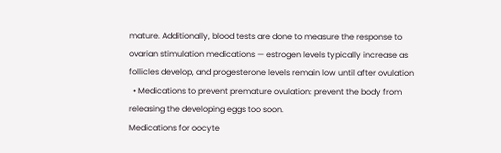mature. Additionally, blood tests are done to measure the response to ovarian stimulation medications — estrogen levels typically increase as follicles develop, and progesterone levels remain low until after ovulation
  • Medications to prevent premature ovulation: prevent the body from releasing the developing eggs too soon.
Medications for oocyte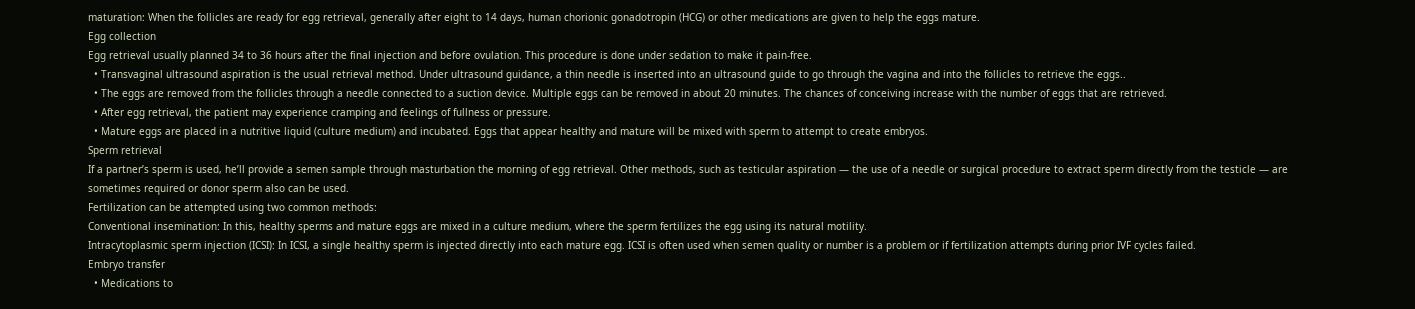maturation: When the follicles are ready for egg retrieval, generally after eight to 14 days, human chorionic gonadotropin (HCG) or other medications are given to help the eggs mature.
Egg collection
Egg retrieval usually planned 34 to 36 hours after the final injection and before ovulation. This procedure is done under sedation to make it pain-free.
  • Transvaginal ultrasound aspiration is the usual retrieval method. Under ultrasound guidance, a thin needle is inserted into an ultrasound guide to go through the vagina and into the follicles to retrieve the eggs..
  • The eggs are removed from the follicles through a needle connected to a suction device. Multiple eggs can be removed in about 20 minutes. The chances of conceiving increase with the number of eggs that are retrieved.
  • After egg retrieval, the patient may experience cramping and feelings of fullness or pressure.
  • Mature eggs are placed in a nutritive liquid (culture medium) and incubated. Eggs that appear healthy and mature will be mixed with sperm to attempt to create embryos.
Sperm retrieval
If a partner’s sperm is used, he’ll provide a semen sample through masturbation the morning of egg retrieval. Other methods, such as testicular aspiration — the use of a needle or surgical procedure to extract sperm directly from the testicle — are sometimes required or donor sperm also can be used.
Fertilization can be attempted using two common methods:
Conventional insemination: In this, healthy sperms and mature eggs are mixed in a culture medium, where the sperm fertilizes the egg using its natural motility.
Intracytoplasmic sperm injection (ICSI): In ICSI, a single healthy sperm is injected directly into each mature egg. ICSI is often used when semen quality or number is a problem or if fertilization attempts during prior IVF cycles failed.
Embryo transfer
  • Medications to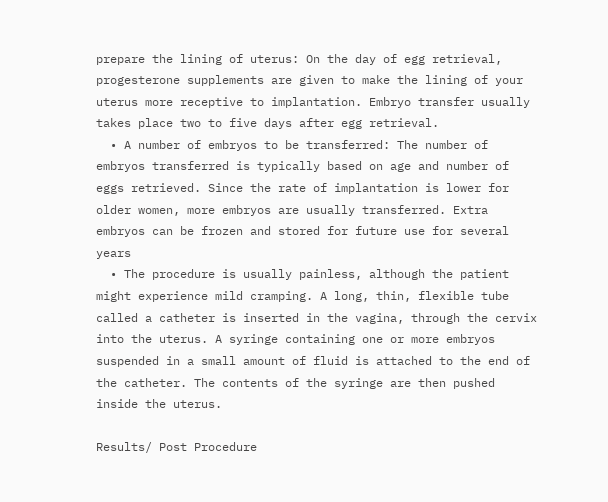prepare the lining of uterus: On the day of egg retrieval, progesterone supplements are given to make the lining of your uterus more receptive to implantation. Embryo transfer usually takes place two to five days after egg retrieval.
  • A number of embryos to be transferred: The number of embryos transferred is typically based on age and number of eggs retrieved. Since the rate of implantation is lower for older women, more embryos are usually transferred. Extra embryos can be frozen and stored for future use for several years
  • The procedure is usually painless, although the patient might experience mild cramping. A long, thin, flexible tube called a catheter is inserted in the vagina, through the cervix into the uterus. A syringe containing one or more embryos suspended in a small amount of fluid is attached to the end of the catheter. The contents of the syringe are then pushed inside the uterus.

Results/ Post Procedure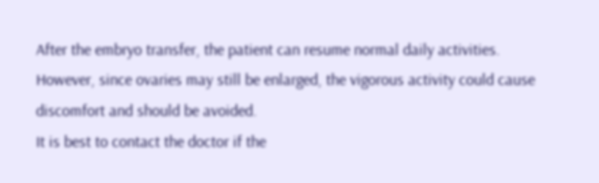After the embryo transfer, the patient can resume normal daily activities. However, since ovaries may still be enlarged, the vigorous activity could cause discomfort and should be avoided.
It is best to contact the doctor if the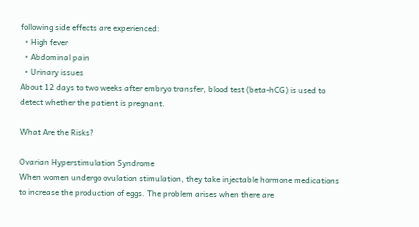following side effects are experienced:
  • High fever
  • Abdominal pain
  • Urinary issues
About 12 days to two weeks after embryo transfer, blood test (beta-hCG) is used to detect whether the patient is pregnant.

What Are the Risks?

Ovarian Hyperstimulation Syndrome
When women undergo ovulation stimulation, they take injectable hormone medications to increase the production of eggs. The problem arises when there are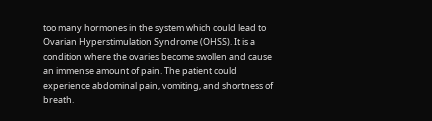too many hormones in the system which could lead to Ovarian Hyperstimulation Syndrome (OHSS). It is a condition where the ovaries become swollen and cause an immense amount of pain. The patient could experience abdominal pain, vomiting, and shortness of breath.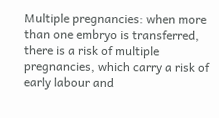Multiple pregnancies: when more than one embryo is transferred, there is a risk of multiple pregnancies, which carry a risk of early labour and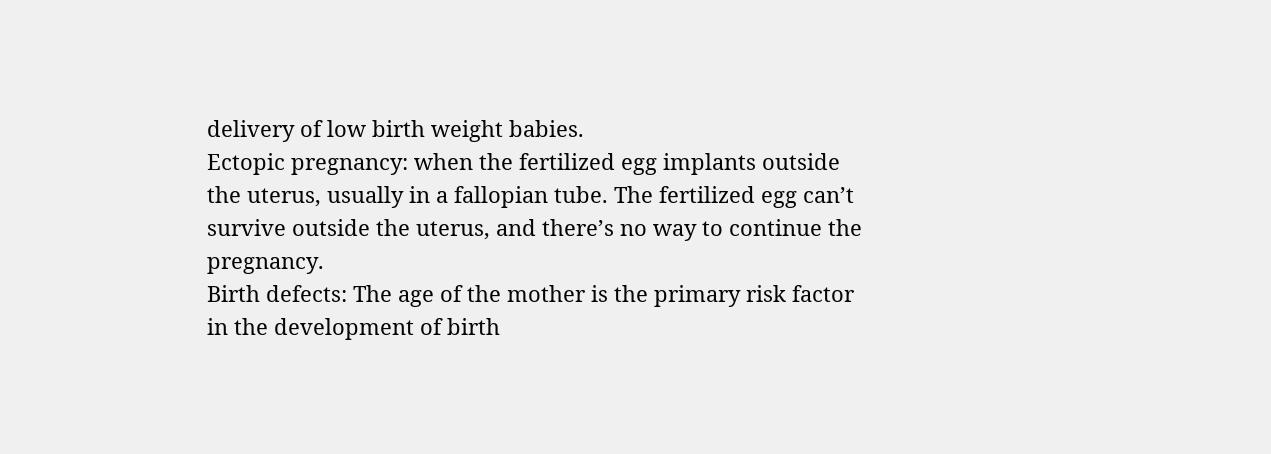delivery of low birth weight babies.
Ectopic pregnancy: when the fertilized egg implants outside the uterus, usually in a fallopian tube. The fertilized egg can’t survive outside the uterus, and there’s no way to continue the pregnancy.
Birth defects: The age of the mother is the primary risk factor in the development of birth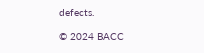defects.

© 2024 BACC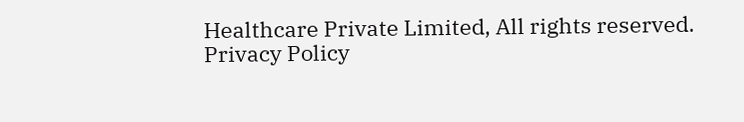Healthcare Private Limited, All rights reserved.
Privacy Policy